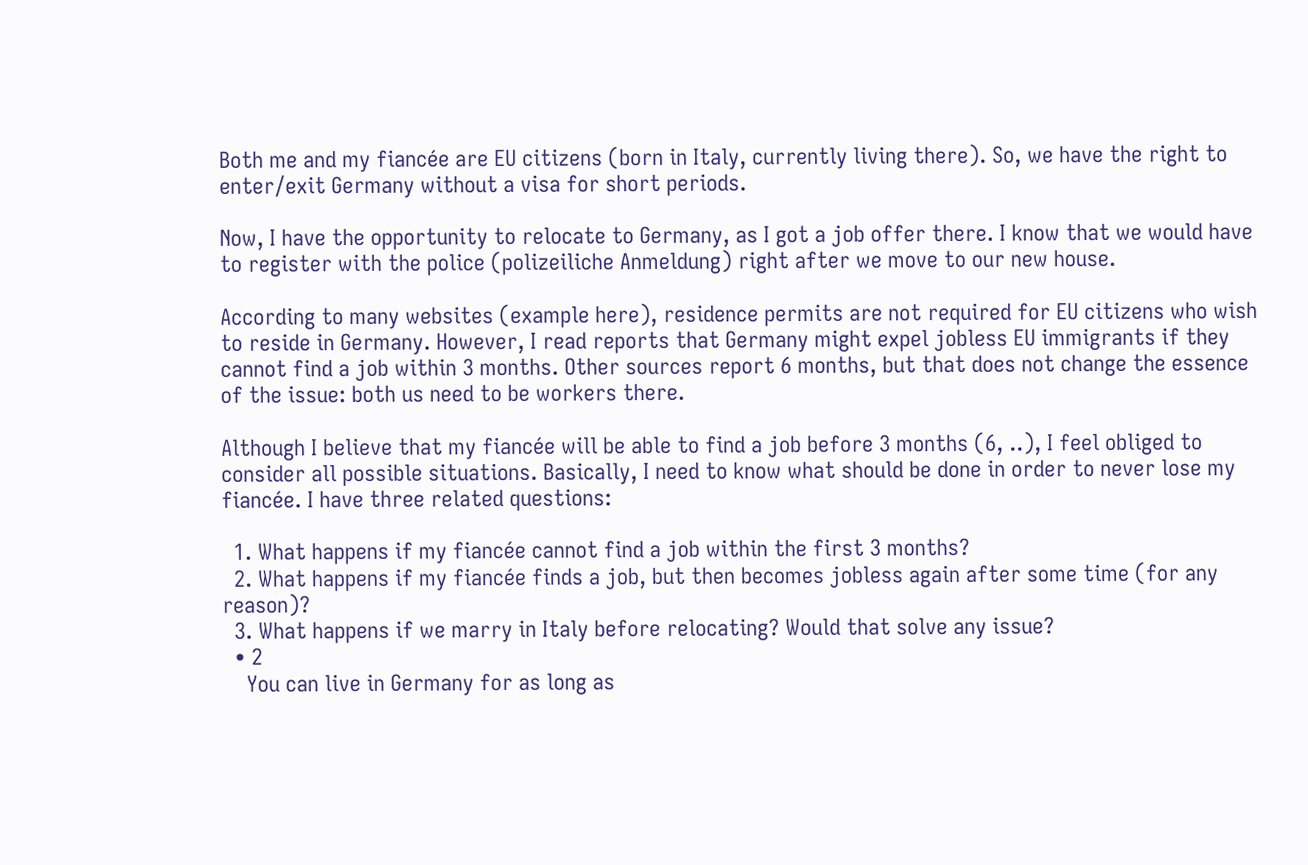Both me and my fiancée are EU citizens (born in Italy, currently living there). So, we have the right to enter/exit Germany without a visa for short periods.

Now, I have the opportunity to relocate to Germany, as I got a job offer there. I know that we would have to register with the police (polizeiliche Anmeldung) right after we move to our new house.

According to many websites (example here), residence permits are not required for EU citizens who wish to reside in Germany. However, I read reports that Germany might expel jobless EU immigrants if they cannot find a job within 3 months. Other sources report 6 months, but that does not change the essence of the issue: both us need to be workers there.

Although I believe that my fiancée will be able to find a job before 3 months (6, ..), I feel obliged to consider all possible situations. Basically, I need to know what should be done in order to never lose my fiancée. I have three related questions:

  1. What happens if my fiancée cannot find a job within the first 3 months?
  2. What happens if my fiancée finds a job, but then becomes jobless again after some time (for any reason)?
  3. What happens if we marry in Italy before relocating? Would that solve any issue?
  • 2
    You can live in Germany for as long as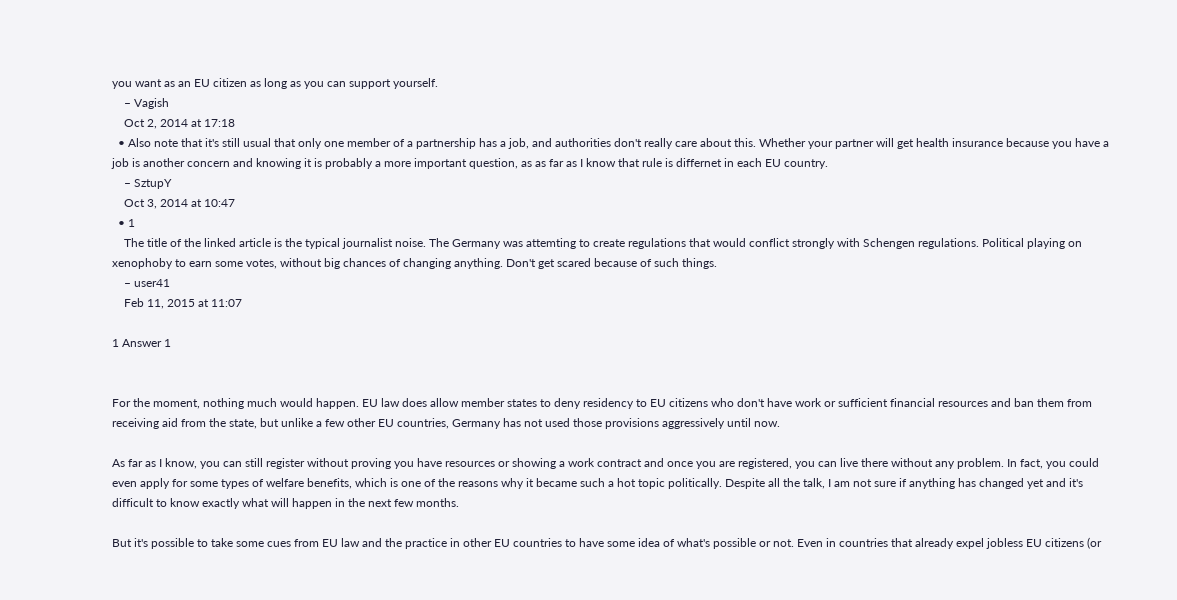you want as an EU citizen as long as you can support yourself.
    – Vagish
    Oct 2, 2014 at 17:18
  • Also note that it's still usual that only one member of a partnership has a job, and authorities don't really care about this. Whether your partner will get health insurance because you have a job is another concern and knowing it is probably a more important question, as as far as I know that rule is differnet in each EU country.
    – SztupY
    Oct 3, 2014 at 10:47
  • 1
    The title of the linked article is the typical journalist noise. The Germany was attemting to create regulations that would conflict strongly with Schengen regulations. Political playing on xenophoby to earn some votes, without big chances of changing anything. Don't get scared because of such things.
    – user41
    Feb 11, 2015 at 11:07

1 Answer 1


For the moment, nothing much would happen. EU law does allow member states to deny residency to EU citizens who don't have work or sufficient financial resources and ban them from receiving aid from the state, but unlike a few other EU countries, Germany has not used those provisions aggressively until now.

As far as I know, you can still register without proving you have resources or showing a work contract and once you are registered, you can live there without any problem. In fact, you could even apply for some types of welfare benefits, which is one of the reasons why it became such a hot topic politically. Despite all the talk, I am not sure if anything has changed yet and it's difficult to know exactly what will happen in the next few months.

But it's possible to take some cues from EU law and the practice in other EU countries to have some idea of what's possible or not. Even in countries that already expel jobless EU citizens (or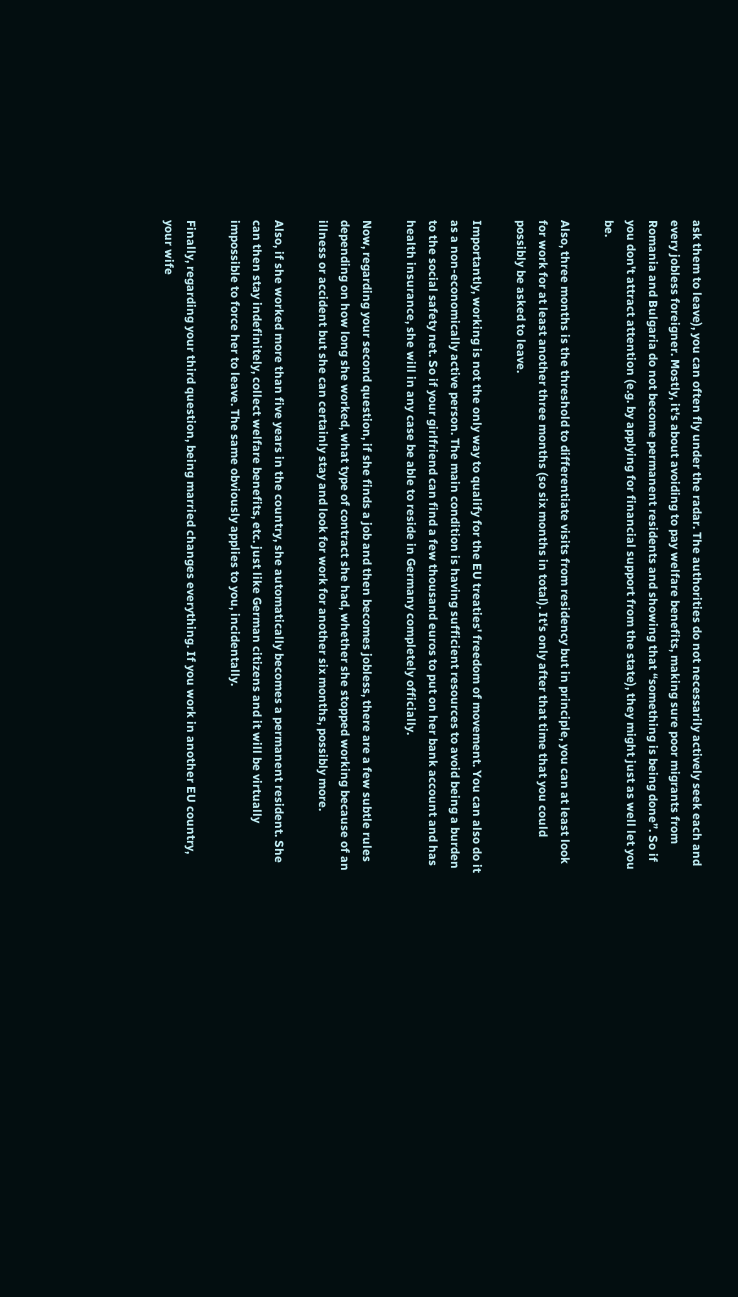ask them to leave), you can often fly under the radar. The authorities do not necessarily actively seek each and every jobless foreigner. Mostly, it's about avoiding to pay welfare benefits, making sure poor migrants from Romania and Bulgaria do not become permanent residents and showing that “something is being done”. So if you don't attract attention (e.g. by applying for financial support from the state), they might just as well let you be.

Also, three months is the threshold to differentiate visits from residency but in principle, you can at least look for work for at least another three months (so six months in total). It's only after that time that you could possibly be asked to leave.

Importantly, working is not the only way to qualify for the EU treaties' freedom of movement. You can also do it as a non-economically active person. The main condition is having sufficient resources to avoid being a burden to the social safety net. So if your girlfriend can find a few thousand euros to put on her bank account and has health insurance, she will in any case be able to reside in Germany completely officially.

Now, regarding your second question, if she finds a job and then becomes jobless, there are a few subtle rules depending on how long she worked, what type of contract she had, whether she stopped working because of an illness or accident but she can certainly stay and look for work for another six months, possibly more.

Also, if she worked more than five years in the country, she automatically becomes a permanent resident. She can then stay indefinitely, collect welfare benefits, etc. just like German citizens and it will be virtually impossible to force her to leave. The same obviously applies to you, incidentally.

Finally, regarding your third question, being married changes everything. If you work in another EU country, your wife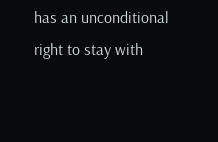has an unconditional right to stay with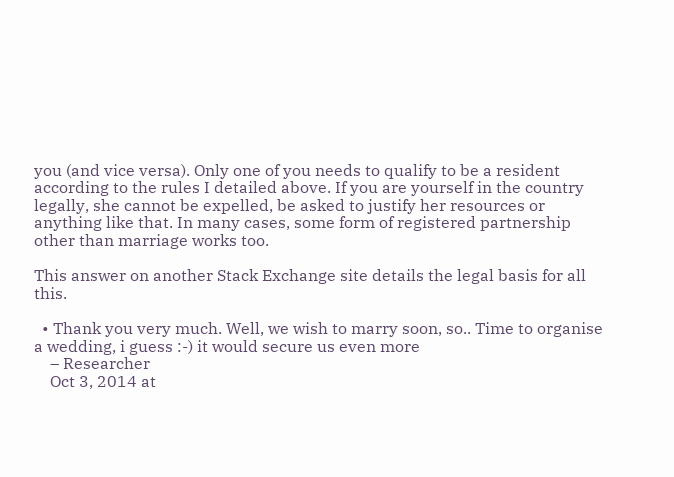you (and vice versa). Only one of you needs to qualify to be a resident according to the rules I detailed above. If you are yourself in the country legally, she cannot be expelled, be asked to justify her resources or anything like that. In many cases, some form of registered partnership other than marriage works too.

This answer on another Stack Exchange site details the legal basis for all this.

  • Thank you very much. Well, we wish to marry soon, so.. Time to organise a wedding, i guess :-) it would secure us even more
    – Researcher
    Oct 3, 2014 at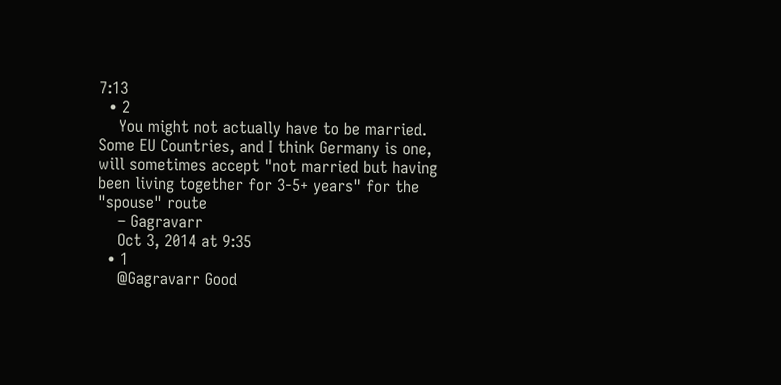7:13
  • 2
    You might not actually have to be married. Some EU Countries, and I think Germany is one, will sometimes accept "not married but having been living together for 3-5+ years" for the "spouse" route
    – Gagravarr
    Oct 3, 2014 at 9:35
  • 1
    @Gagravarr Good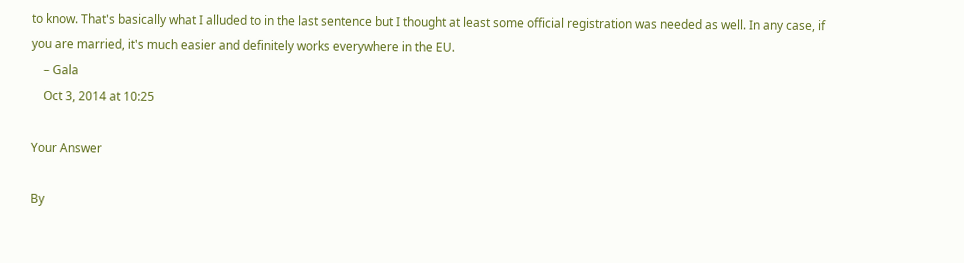to know. That's basically what I alluded to in the last sentence but I thought at least some official registration was needed as well. In any case, if you are married, it's much easier and definitely works everywhere in the EU.
    – Gala
    Oct 3, 2014 at 10:25

Your Answer

By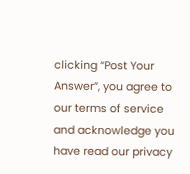clicking “Post Your Answer”, you agree to our terms of service and acknowledge you have read our privacy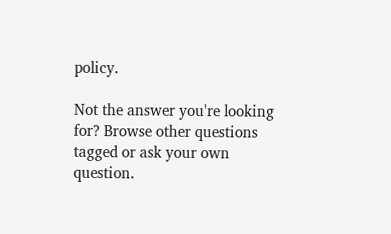policy.

Not the answer you're looking for? Browse other questions tagged or ask your own question.